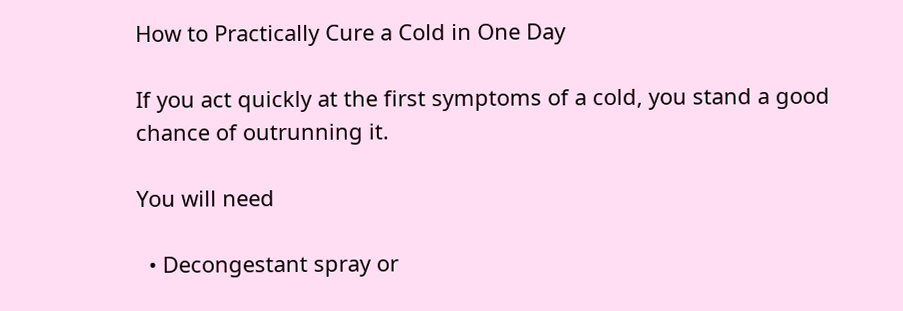How to Practically Cure a Cold in One Day

If you act quickly at the first symptoms of a cold, you stand a good chance of outrunning it.

You will need

  • Decongestant spray or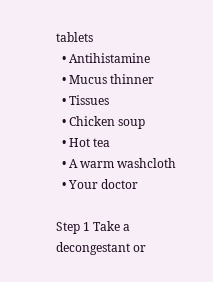tablets
  • Antihistamine
  • Mucus thinner
  • Tissues
  • Chicken soup
  • Hot tea
  • A warm washcloth
  • Your doctor

Step 1 Take a decongestant or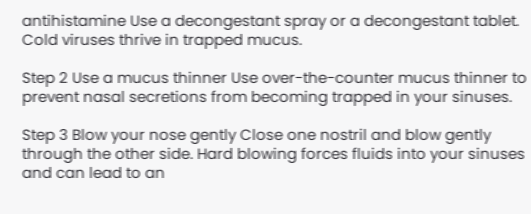antihistamine Use a decongestant spray or a decongestant tablet. Cold viruses thrive in trapped mucus.

Step 2 Use a mucus thinner Use over-the-counter mucus thinner to prevent nasal secretions from becoming trapped in your sinuses.

Step 3 Blow your nose gently Close one nostril and blow gently through the other side. Hard blowing forces fluids into your sinuses and can lead to an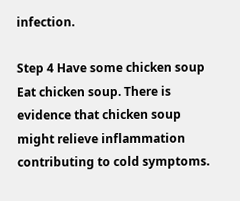infection.

Step 4 Have some chicken soup Eat chicken soup. There is evidence that chicken soup might relieve inflammation contributing to cold symptoms.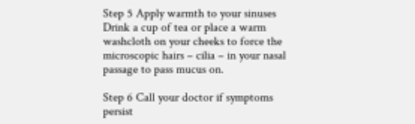Step 5 Apply warmth to your sinuses Drink a cup of tea or place a warm washcloth on your cheeks to force the microscopic hairs – cilia – in your nasal passage to pass mucus on.

Step 6 Call your doctor if symptoms persist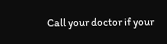Call your doctor if your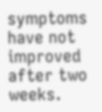symptoms have not improved after two weeks.